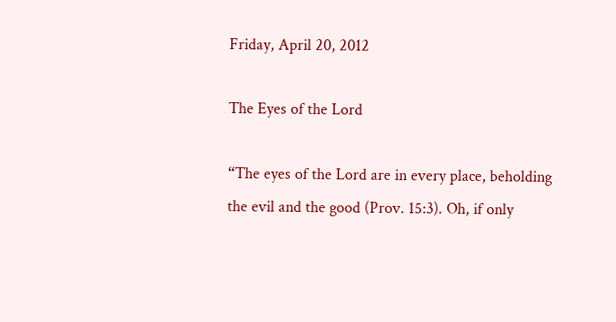Friday, April 20, 2012

The Eyes of the Lord

“The eyes of the Lord are in every place, beholding the evil and the good (Prov. 15:3). Oh, if only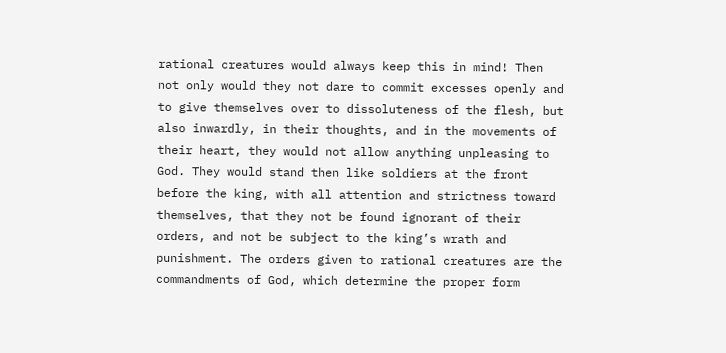rational creatures would always keep this in mind! Then not only would they not dare to commit excesses openly and to give themselves over to dissoluteness of the flesh, but also inwardly, in their thoughts, and in the movements of their heart, they would not allow anything unpleasing to God. They would stand then like soldiers at the front before the king, with all attention and strictness toward themselves, that they not be found ignorant of their orders, and not be subject to the king’s wrath and punishment. The orders given to rational creatures are the commandments of God, which determine the proper form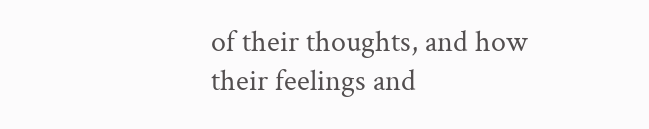of their thoughts, and how their feelings and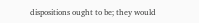dispositions ought to be; they would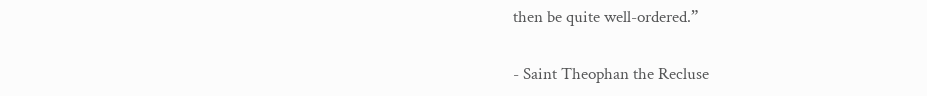then be quite well-ordered.”

- Saint Theophan the Recluse